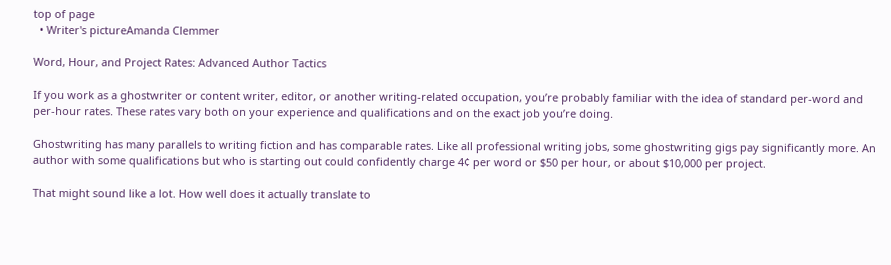top of page
  • Writer's pictureAmanda Clemmer

Word, Hour, and Project Rates: Advanced Author Tactics

If you work as a ghostwriter or content writer, editor, or another writing-related occupation, you’re probably familiar with the idea of standard per-word and per-hour rates. These rates vary both on your experience and qualifications and on the exact job you’re doing.

Ghostwriting has many parallels to writing fiction and has comparable rates. Like all professional writing jobs, some ghostwriting gigs pay significantly more. An author with some qualifications but who is starting out could confidently charge 4¢ per word or $50 per hour, or about $10,000 per project.

That might sound like a lot. How well does it actually translate to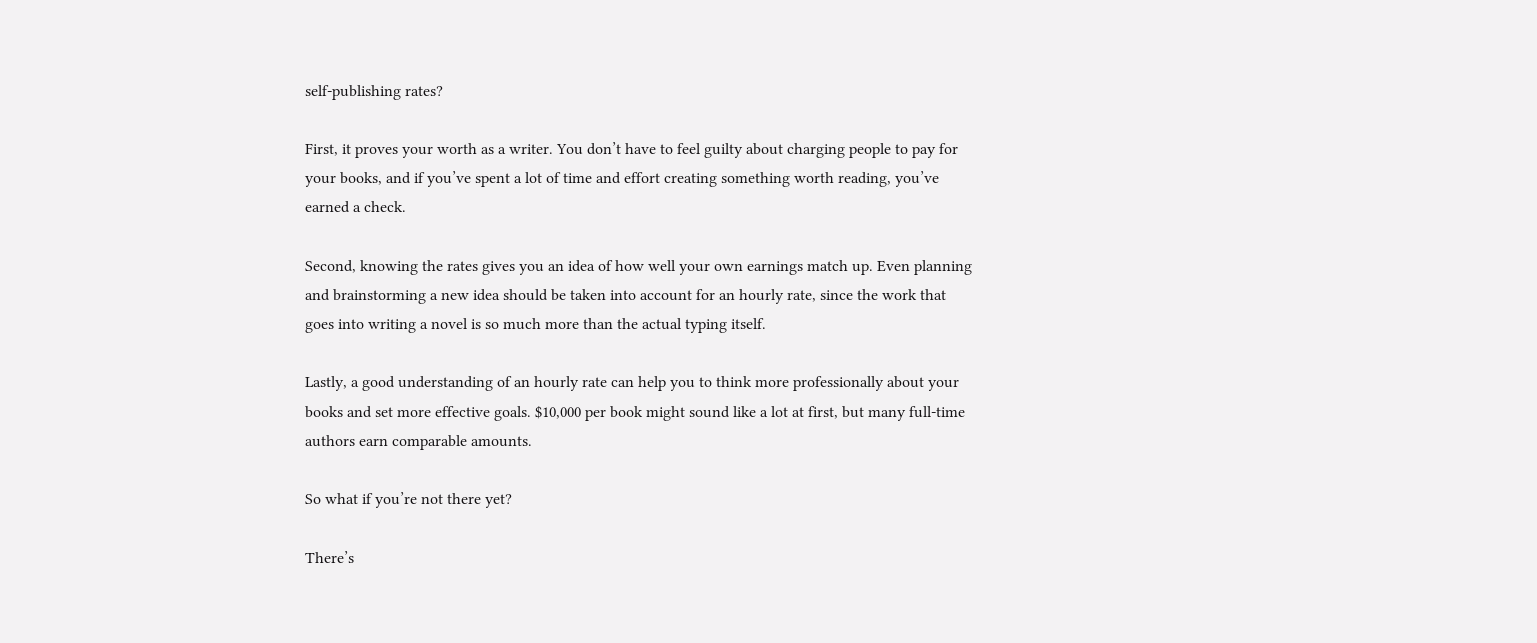self-publishing rates?

First, it proves your worth as a writer. You don’t have to feel guilty about charging people to pay for your books, and if you’ve spent a lot of time and effort creating something worth reading, you’ve earned a check.

Second, knowing the rates gives you an idea of how well your own earnings match up. Even planning and brainstorming a new idea should be taken into account for an hourly rate, since the work that goes into writing a novel is so much more than the actual typing itself.

Lastly, a good understanding of an hourly rate can help you to think more professionally about your books and set more effective goals. $10,000 per book might sound like a lot at first, but many full-time authors earn comparable amounts.

So what if you’re not there yet?

There’s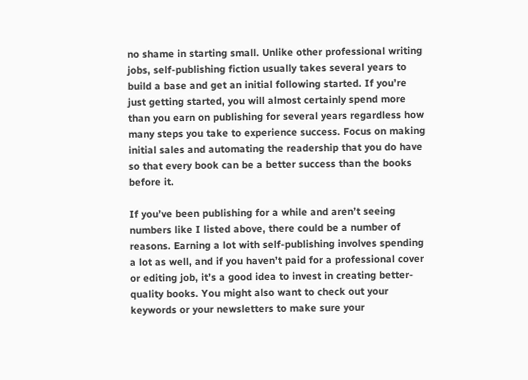no shame in starting small. Unlike other professional writing jobs, self-publishing fiction usually takes several years to build a base and get an initial following started. If you’re just getting started, you will almost certainly spend more than you earn on publishing for several years regardless how many steps you take to experience success. Focus on making initial sales and automating the readership that you do have so that every book can be a better success than the books before it.

If you’ve been publishing for a while and aren’t seeing numbers like I listed above, there could be a number of reasons. Earning a lot with self-publishing involves spending a lot as well, and if you haven’t paid for a professional cover or editing job, it’s a good idea to invest in creating better-quality books. You might also want to check out your keywords or your newsletters to make sure your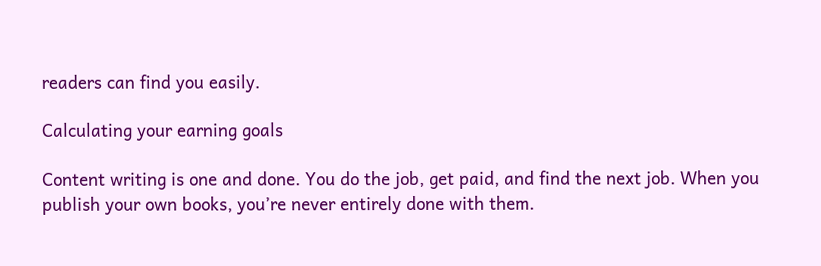readers can find you easily.

Calculating your earning goals

Content writing is one and done. You do the job, get paid, and find the next job. When you publish your own books, you’re never entirely done with them.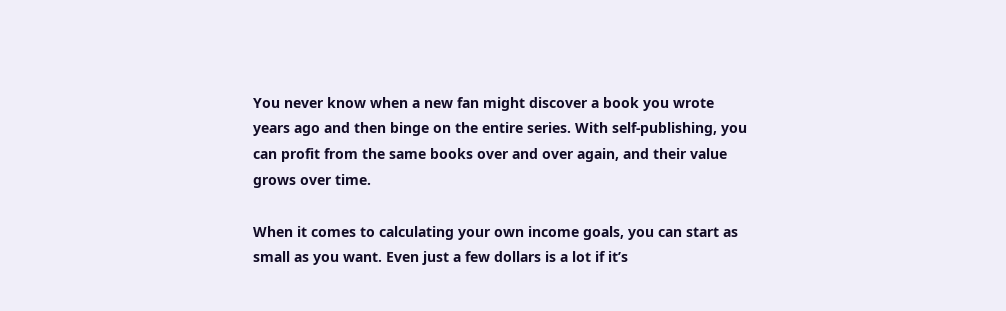You never know when a new fan might discover a book you wrote years ago and then binge on the entire series. With self-publishing, you can profit from the same books over and over again, and their value grows over time.

When it comes to calculating your own income goals, you can start as small as you want. Even just a few dollars is a lot if it’s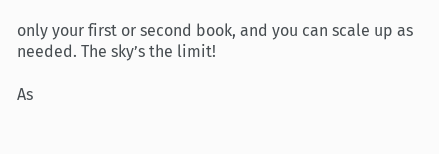only your first or second book, and you can scale up as needed. The sky’s the limit!

As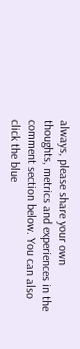always, please share your own thoughts, metrics and experiences in the comment section below. You can also click the blue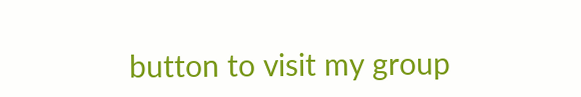button to visit my group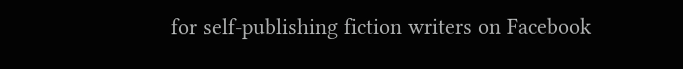for self-publishing fiction writers on Facebook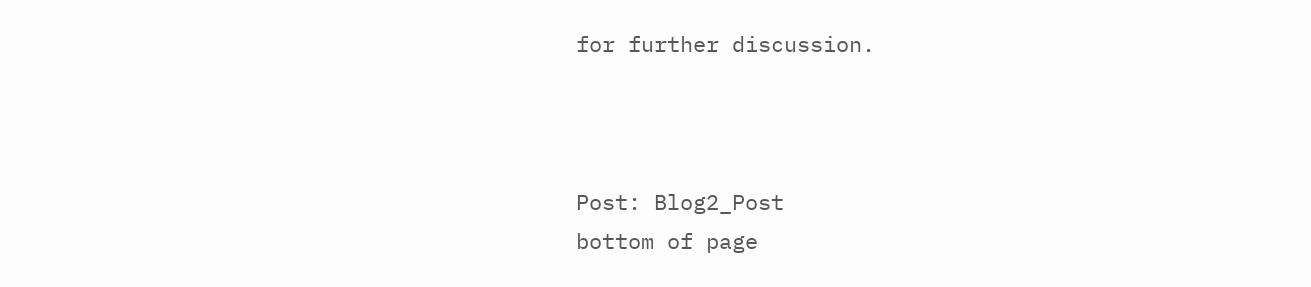for further discussion.



Post: Blog2_Post
bottom of page